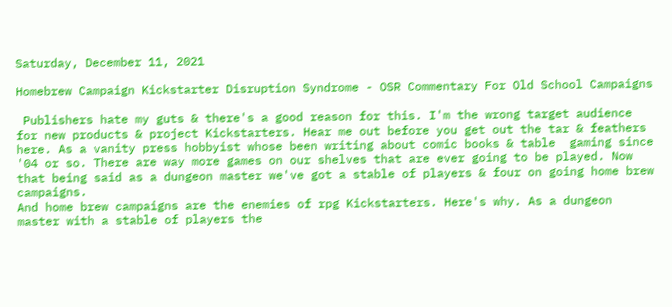Saturday, December 11, 2021

Homebrew Campaign Kickstarter Disruption Syndrome - OSR Commentary For Old School Campaigns

 Publishers hate my guts & there's a good reason for this. I'm the wrong target audience for new products & project Kickstarters. Hear me out before you get out the tar & feathers here. As a vanity press hobbyist whose been writing about comic books & table  gaming since '04 or so. There are way more games on our shelves that are ever going to be played. Now that being said as a dungeon master we've got a stable of players & four on going home brew campaigns.
And home brew campaigns are the enemies of rpg Kickstarters. Here's why. As a dungeon master with a stable of players the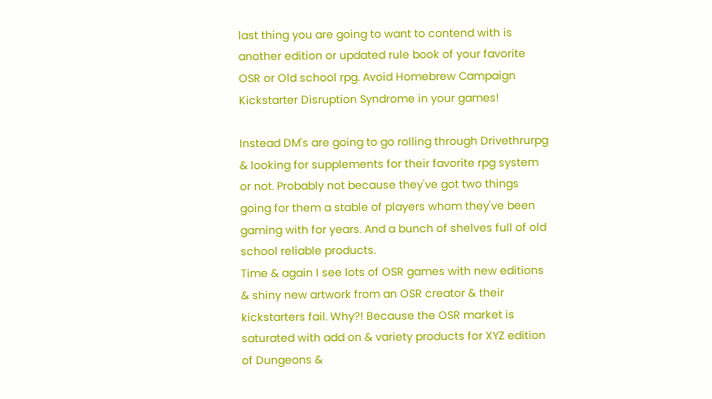last thing you are going to want to contend with is another edition or updated rule book of your favorite OSR or Old school rpg. Avoid Homebrew Campaign Kickstarter Disruption Syndrome in your games!

Instead DM's are going to go rolling through Drivethrurpg & looking for supplements for their favorite rpg system or not. Probably not because they've got two things going for them a stable of players whom they've been gaming with for years. And a bunch of shelves full of old school reliable products.
Time & again I see lots of OSR games with new editions & shiny new artwork from an OSR creator & their kickstarters fail. Why?! Because the OSR market is saturated with add on & variety products for XYZ edition of Dungeons &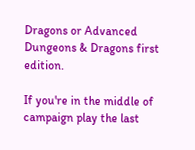Dragons or Advanced Dungeons & Dragons first edition.

If you're in the middle of campaign play the last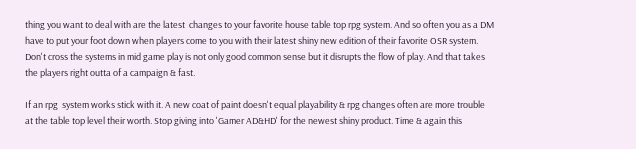thing you want to deal with are the latest  changes to your favorite house table top rpg system. And so often you as a DM have to put your foot down when players come to you with their latest shiny new edition of their favorite OSR system. Don't cross the systems in mid game play is not only good common sense but it disrupts the flow of play. And that takes the players right outta of a campaign & fast.

If an rpg  system works stick with it. A new coat of paint doesn't equal playability & rpg changes often are more trouble at the table top level their worth. Stop giving into 'Gamer AD&HD' for the newest shiny product. Time & again this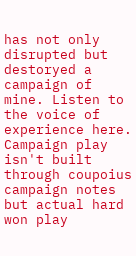has not only disrupted but destoryed a campaign of mine. Listen to the voice of experience here.
Campaign play isn't built through coupoius campaign notes but actual hard won play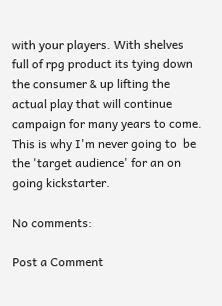with your players. With shelves full of rpg product its tying down the consumer & up lifting the actual play that will continue campaign for many years to come. This is why I'm never going to  be the 'target audience' for an on going kickstarter.

No comments:

Post a Comment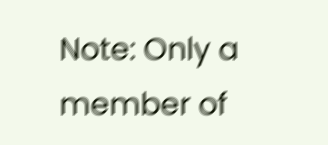Note: Only a member of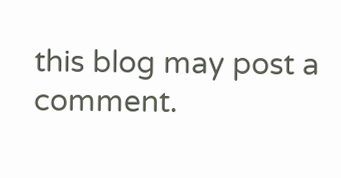this blog may post a comment.